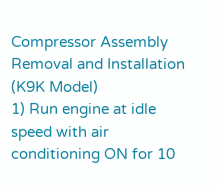Compressor Assembly Removal and Installation (K9K Model)
1) Run engine at idle speed with air conditioning ON for 10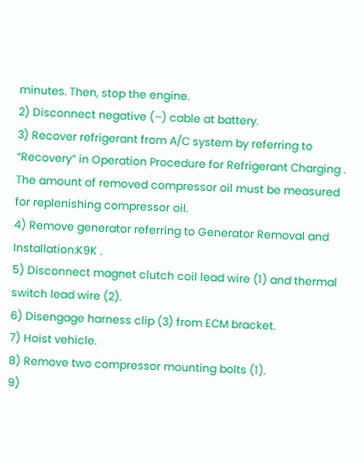minutes. Then, stop the engine.
2) Disconnect negative (–) cable at battery.
3) Recover refrigerant from A/C system by referring to “Recovery” in Operation Procedure for Refrigerant Charging .
The amount of removed compressor oil must be measured for replenishing compressor oil.
4) Remove generator referring to Generator Removal and Installation:K9K .
5) Disconnect magnet clutch coil lead wire (1) and thermal switch lead wire (2).
6) Disengage harness clip (3) from ECM bracket.
7) Hoist vehicle.
8) Remove two compressor mounting bolts (1).
9)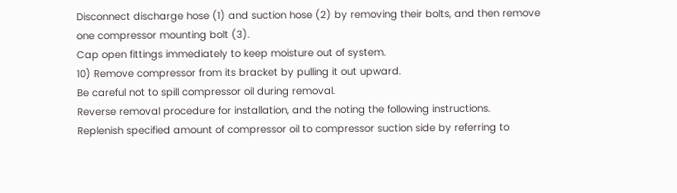Disconnect discharge hose (1) and suction hose (2) by removing their bolts, and then remove one compressor mounting bolt (3).
Cap open fittings immediately to keep moisture out of system.
10) Remove compressor from its bracket by pulling it out upward.
Be careful not to spill compressor oil during removal.
Reverse removal procedure for installation, and the noting the following instructions.
Replenish specified amount of compressor oil to compressor suction side by referring to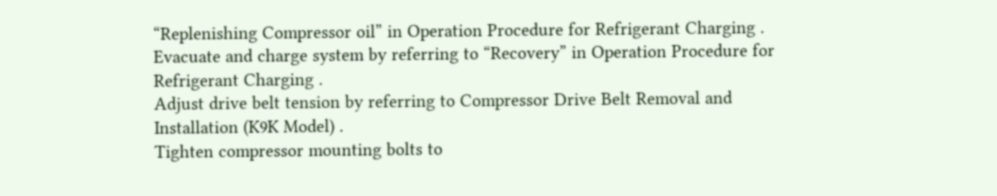“Replenishing Compressor oil” in Operation Procedure for Refrigerant Charging .
Evacuate and charge system by referring to “Recovery” in Operation Procedure for Refrigerant Charging .
Adjust drive belt tension by referring to Compressor Drive Belt Removal and Installation (K9K Model) .
Tighten compressor mounting bolts to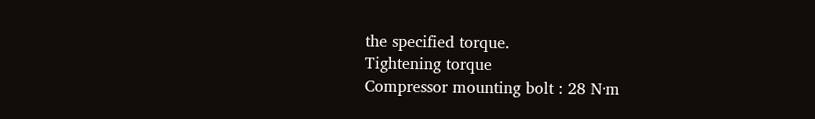the specified torque.
Tightening torque
Compressor mounting bolt : 28 N·m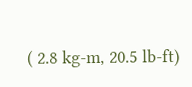( 2.8 kg-m, 20.5 lb-ft)